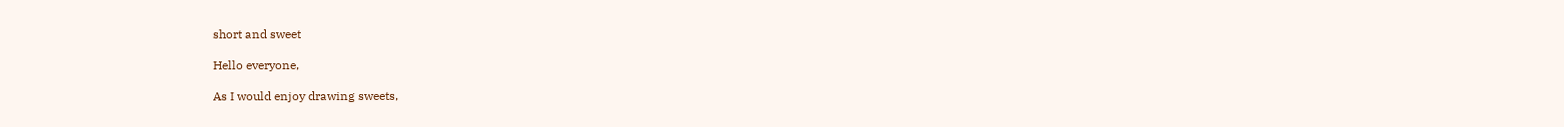short and sweet

Hello everyone,

As I would enjoy drawing sweets,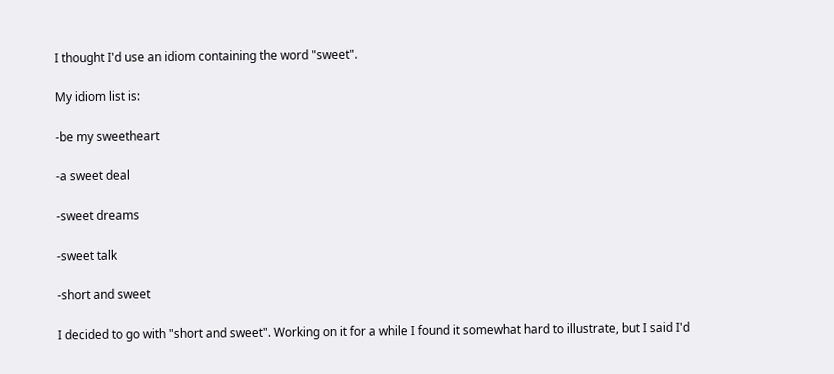I thought I'd use an idiom containing the word "sweet".

My idiom list is:

-be my sweetheart

-a sweet deal

-sweet dreams

-sweet talk

-short and sweet

I decided to go with "short and sweet". Working on it for a while I found it somewhat hard to illustrate, but I said I'd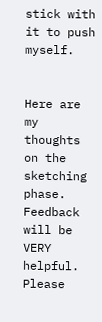stick with it to push myself.


Here are my thoughts on the sketching phase. Feedback will be VERY helpful. Please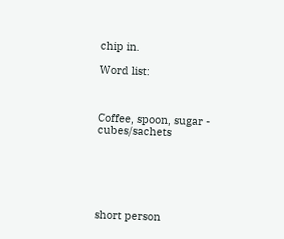chip in.

Word list:



Coffee, spoon, sugar - cubes/sachets






short person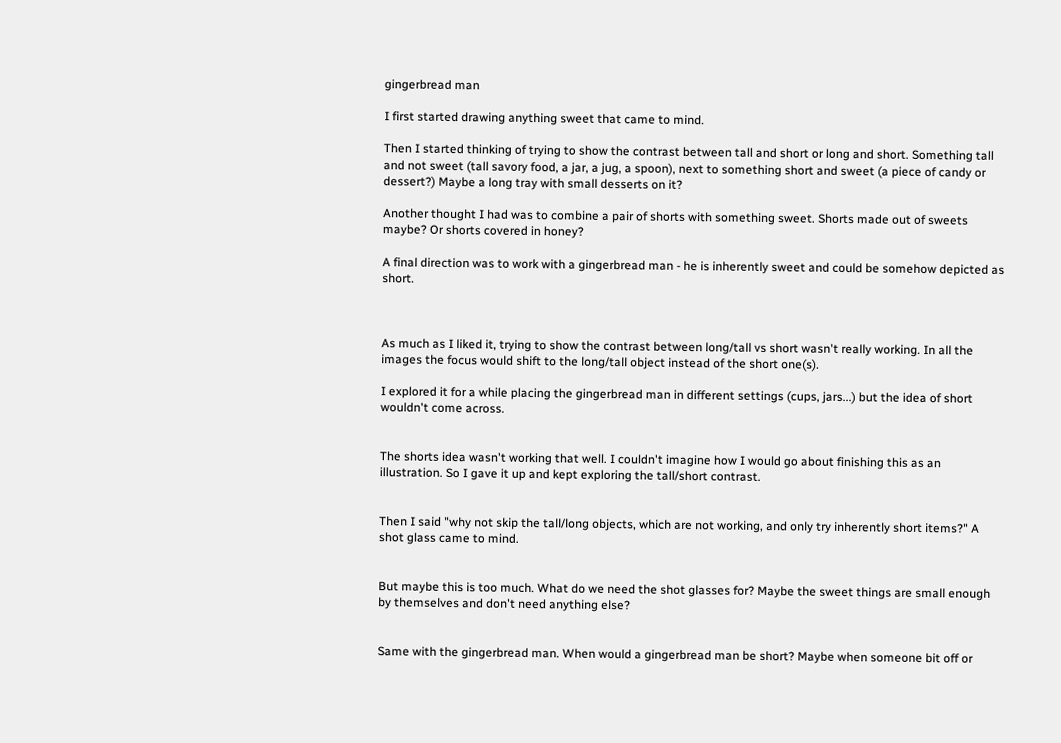gingerbread man

I first started drawing anything sweet that came to mind.

Then I started thinking of trying to show the contrast between tall and short or long and short. Something tall and not sweet (tall savory food, a jar, a jug, a spoon), next to something short and sweet (a piece of candy or dessert?) Maybe a long tray with small desserts on it?

Another thought I had was to combine a pair of shorts with something sweet. Shorts made out of sweets maybe? Or shorts covered in honey?

A final direction was to work with a gingerbread man - he is inherently sweet and could be somehow depicted as short.



As much as I liked it, trying to show the contrast between long/tall vs short wasn't really working. In all the images the focus would shift to the long/tall object instead of the short one(s).

I explored it for a while placing the gingerbread man in different settings (cups, jars...) but the idea of short wouldn't come across.


The shorts idea wasn't working that well. I couldn't imagine how I would go about finishing this as an illustration. So I gave it up and kept exploring the tall/short contrast.


Then I said "why not skip the tall/long objects, which are not working, and only try inherently short items?" A shot glass came to mind.


But maybe this is too much. What do we need the shot glasses for? Maybe the sweet things are small enough by themselves and don't need anything else?


Same with the gingerbread man. When would a gingerbread man be short? Maybe when someone bit off or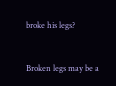broke his legs?


Broken legs may be a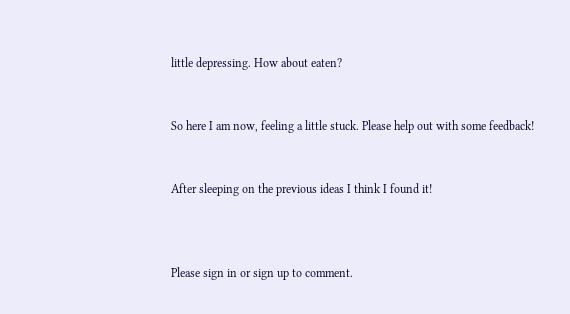little depressing. How about eaten?


So here I am now, feeling a little stuck. Please help out with some feedback!


After sleeping on the previous ideas I think I found it!



Please sign in or sign up to comment.